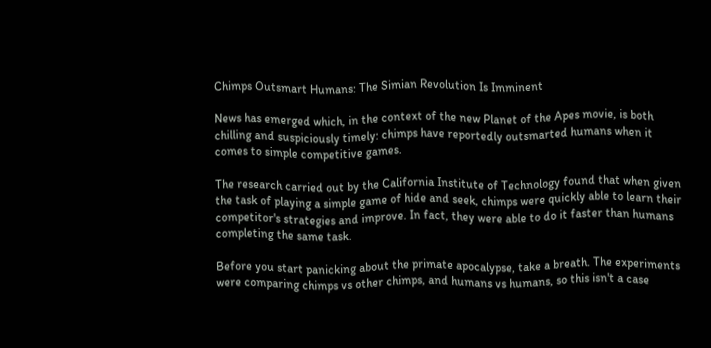Chimps Outsmart Humans: The Simian Revolution Is Imminent

News has emerged which, in the context of the new Planet of the Apes movie, is both chilling and suspiciously timely: chimps have reportedly outsmarted humans when it comes to simple competitive games.

The research carried out by the California Institute of Technology found that when given the task of playing a simple game of hide and seek, chimps were quickly able to learn their competitor's strategies and improve. In fact, they were able to do it faster than humans completing the same task.

Before you start panicking about the primate apocalypse, take a breath. The experiments were comparing chimps vs other chimps, and humans vs humans, so this isn't a case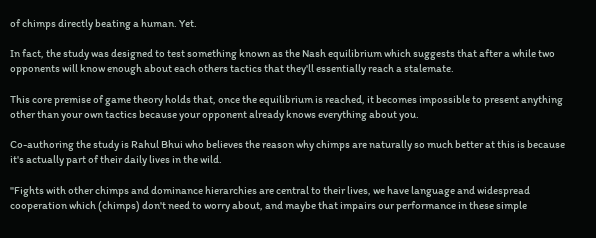of chimps directly beating a human. Yet.

In fact, the study was designed to test something known as the Nash equilibrium which suggests that after a while two opponents will know enough about each others tactics that they'll essentially reach a stalemate.

This core premise of game theory holds that, once the equilibrium is reached, it becomes impossible to present anything other than your own tactics because your opponent already knows everything about you.

Co-authoring the study is Rahul Bhui who believes the reason why chimps are naturally so much better at this is because it's actually part of their daily lives in the wild.

"Fights with other chimps and dominance hierarchies are central to their lives, we have language and widespread cooperation which (chimps) don't need to worry about, and maybe that impairs our performance in these simple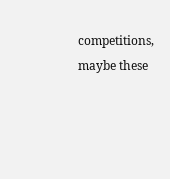competitions, maybe these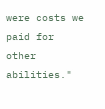were costs we paid for other abilities."